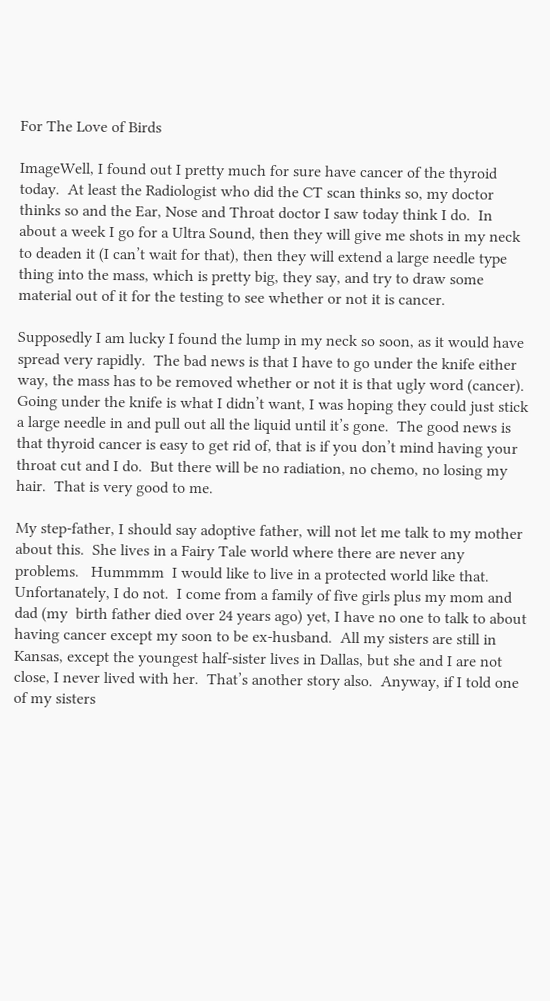For The Love of Birds

ImageWell, I found out I pretty much for sure have cancer of the thyroid today.  At least the Radiologist who did the CT scan thinks so, my doctor thinks so and the Ear, Nose and Throat doctor I saw today think I do.  In about a week I go for a Ultra Sound, then they will give me shots in my neck to deaden it (I can’t wait for that), then they will extend a large needle type thing into the mass, which is pretty big, they say, and try to draw some material out of it for the testing to see whether or not it is cancer.

Supposedly I am lucky I found the lump in my neck so soon, as it would have spread very rapidly.  The bad news is that I have to go under the knife either way, the mass has to be removed whether or not it is that ugly word (cancer).  Going under the knife is what I didn’t want, I was hoping they could just stick a large needle in and pull out all the liquid until it’s gone.  The good news is that thyroid cancer is easy to get rid of, that is if you don’t mind having your throat cut and I do.  But there will be no radiation, no chemo, no losing my hair.  That is very good to me.

My step-father, I should say adoptive father, will not let me talk to my mother about this.  She lives in a Fairy Tale world where there are never any problems.   Hummmm  I would like to live in a protected world like that.  Unfortanately, I do not.  I come from a family of five girls plus my mom and dad (my  birth father died over 24 years ago) yet, I have no one to talk to about having cancer except my soon to be ex-husband.  All my sisters are still in Kansas, except the youngest half-sister lives in Dallas, but she and I are not close, I never lived with her.  That’s another story also.  Anyway, if I told one of my sisters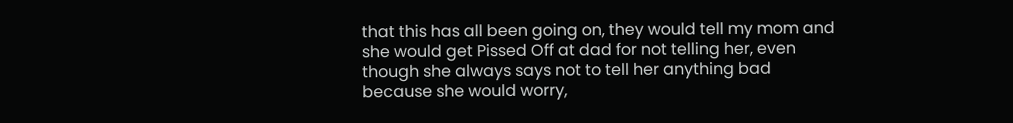that this has all been going on, they would tell my mom and she would get Pissed Off at dad for not telling her, even though she always says not to tell her anything bad because she would worry,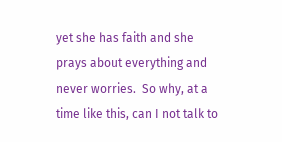yet she has faith and she prays about everything and never worries.  So why, at a time like this, can I not talk to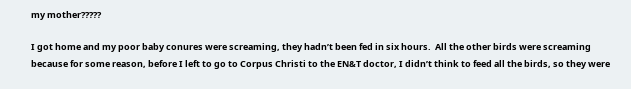my mother?????

I got home and my poor baby conures were screaming, they hadn’t been fed in six hours.  All the other birds were screaming because for some reason, before I left to go to Corpus Christi to the EN&T doctor, I didn’t think to feed all the birds, so they were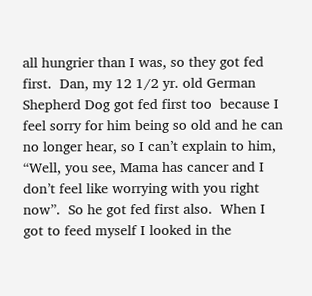all hungrier than I was, so they got fed first.  Dan, my 12 1/2 yr. old German Shepherd Dog got fed first too  because I feel sorry for him being so old and he can no longer hear, so I can’t explain to him, “Well, you see, Mama has cancer and I don’t feel like worrying with you right now”.  So he got fed first also.  When I got to feed myself I looked in the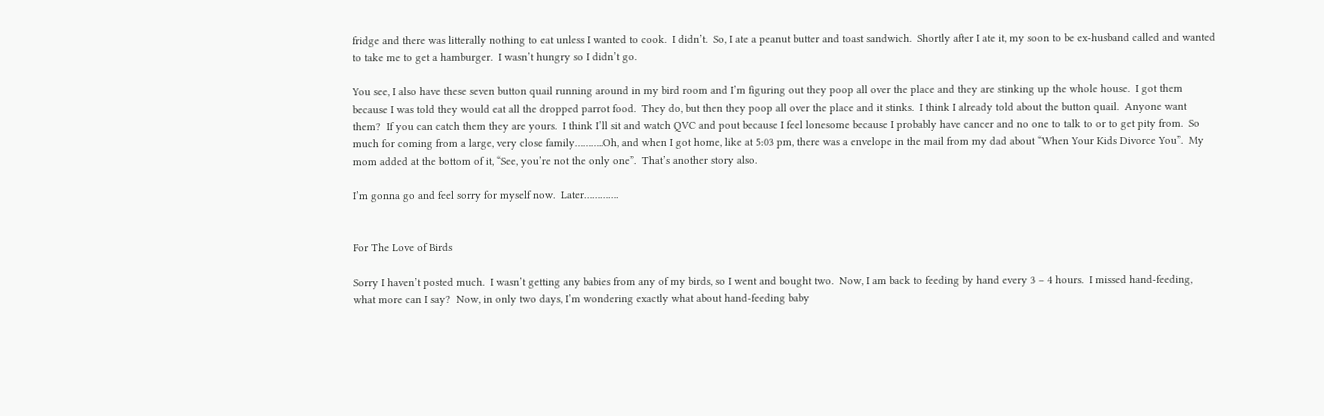fridge and there was litterally nothing to eat unless I wanted to cook.  I didn’t.  So, I ate a peanut butter and toast sandwich.  Shortly after I ate it, my soon to be ex-husband called and wanted to take me to get a hamburger.  I wasn’t hungry so I didn’t go.

You see, I also have these seven button quail running around in my bird room and I’m figuring out they poop all over the place and they are stinking up the whole house.  I got them  because I was told they would eat all the dropped parrot food.  They do, but then they poop all over the place and it stinks.  I think I already told about the button quail.  Anyone want them?  If you can catch them they are yours.  I think I’ll sit and watch QVC and pout because I feel lonesome because I probably have cancer and no one to talk to or to get pity from.  So much for coming from a large, very close family………..Oh, and when I got home, like at 5:03 pm, there was a envelope in the mail from my dad about “When Your Kids Divorce You”.  My mom added at the bottom of it, “See, you’re not the only one”.  That’s another story also.

I’m gonna go and feel sorry for myself now.  Later………….


For The Love of Birds

Sorry I haven’t posted much.  I wasn’t getting any babies from any of my birds, so I went and bought two.  Now, I am back to feeding by hand every 3 – 4 hours.  I missed hand-feeding, what more can I say?  Now, in only two days, I’m wondering exactly what about hand-feeding baby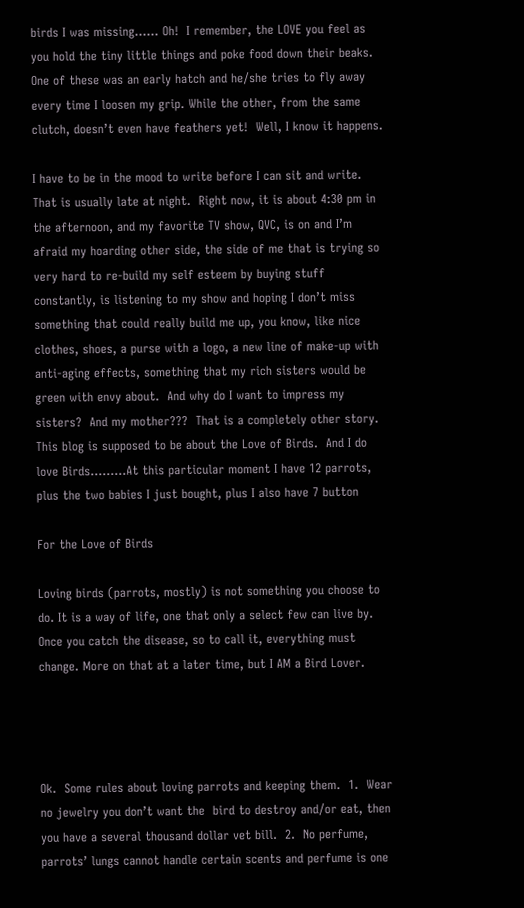birds I was missing…… Oh!  I remember, the LOVE you feel as you hold the tiny little things and poke food down their beaks.  One of these was an early hatch and he/she tries to fly away every time I loosen my grip. While the other, from the same clutch, doesn’t even have feathers yet!  Well, I know it happens.

I have to be in the mood to write before I can sit and write.  That is usually late at night.  Right now, it is about 4:30 pm in the afternoon, and my favorite TV show, QVC, is on and I’m afraid my hoarding other side, the side of me that is trying so very hard to re-build my self esteem by buying stuff constantly, is listening to my show and hoping I don’t miss something that could really build me up, you know, like nice clothes, shoes, a purse with a logo, a new line of make-up with anti-aging effects, something that my rich sisters would be green with envy about.  And why do I want to impress my sisters?  And my mother???  That is a completely other story.  This blog is supposed to be about the Love of Birds.  And I do love Birds………At this particular moment I have 12 parrots, plus the two babies I just bought, plus I also have 7 button

For the Love of Birds

Loving birds (parrots, mostly) is not something you choose to do. It is a way of life, one that only a select few can live by. Once you catch the disease, so to call it, everything must change. More on that at a later time, but I AM a Bird Lover.




Ok.  Some rules about loving parrots and keeping them.  1.  Wear no jewelry you don’t want the  bird to destroy and/or eat, then you have a several thousand dollar vet bill.  2.  No perfume, parrots’ lungs cannot handle certain scents and perfume is one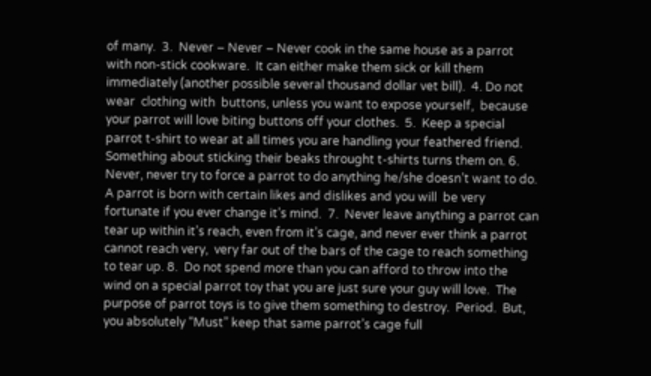of many.  3.  Never – Never – Never cook in the same house as a parrot with non-stick cookware.  It can either make them sick or kill them immediately (another possible several thousand dollar vet bill).  4. Do not wear  clothing with  buttons, unless you want to expose yourself,  because your parrot will love biting buttons off your clothes.  5.  Keep a special parrot t-shirt to wear at all times you are handling your feathered friend.  Something about sticking their beaks throught t-shirts turns them on. 6.  Never, never try to force a parrot to do anything he/she doesn’t want to do.  A parrot is born with certain likes and dislikes and you will  be very fortunate if you ever change it’s mind.  7.  Never leave anything a parrot can tear up within it’s reach, even from it’s cage, and never ever think a parrot cannot reach very,  very far out of the bars of the cage to reach something to tear up. 8.  Do not spend more than you can afford to throw into the wind on a special parrot toy that you are just sure your guy will love.  The purpose of parrot toys is to give them something to destroy.  Period.  But, you absolutely “Must” keep that same parrot’s cage full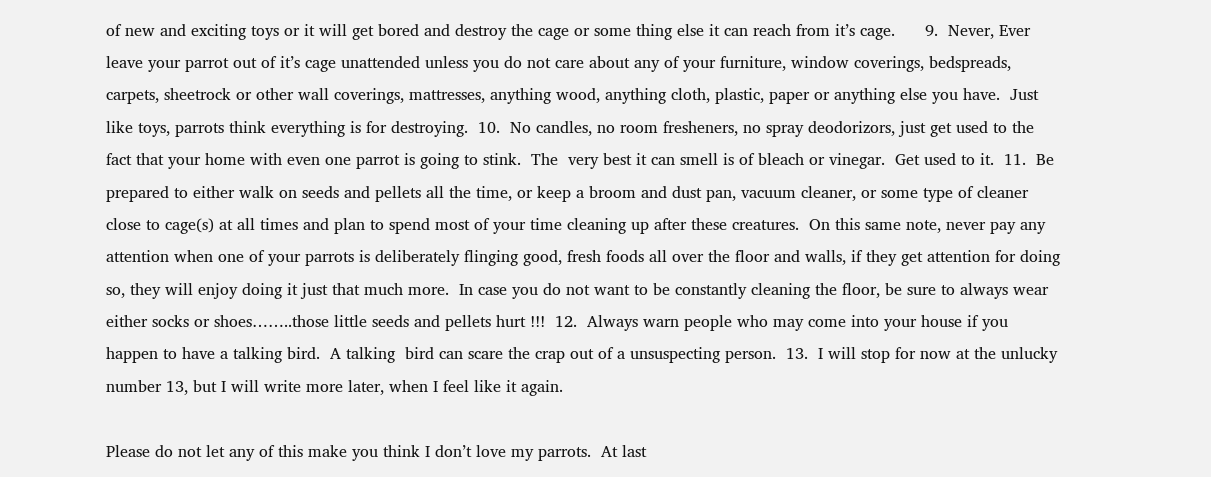of new and exciting toys or it will get bored and destroy the cage or some thing else it can reach from it’s cage.      9.  Never, Ever leave your parrot out of it’s cage unattended unless you do not care about any of your furniture, window coverings, bedspreads, carpets, sheetrock or other wall coverings, mattresses, anything wood, anything cloth, plastic, paper or anything else you have.  Just like toys, parrots think everything is for destroying.  10.  No candles, no room fresheners, no spray deodorizors, just get used to the fact that your home with even one parrot is going to stink.  The  very best it can smell is of bleach or vinegar.  Get used to it.  11.  Be prepared to either walk on seeds and pellets all the time, or keep a broom and dust pan, vacuum cleaner, or some type of cleaner close to cage(s) at all times and plan to spend most of your time cleaning up after these creatures.  On this same note, never pay any attention when one of your parrots is deliberately flinging good, fresh foods all over the floor and walls, if they get attention for doing so, they will enjoy doing it just that much more.  In case you do not want to be constantly cleaning the floor, be sure to always wear either socks or shoes……..those little seeds and pellets hurt !!!  12.  Always warn people who may come into your house if you happen to have a talking bird.  A talking  bird can scare the crap out of a unsuspecting person.  13.  I will stop for now at the unlucky number 13, but I will write more later, when I feel like it again.

Please do not let any of this make you think I don’t love my parrots.  At last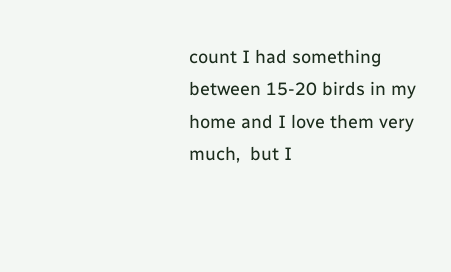count I had something between 15-20 birds in my home and I love them very much,  but I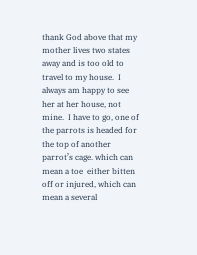thank God above that my mother lives two states away and is too old to travel to my house.  I always am happy to see her at her house, not mine.  I have to go, one of the parrots is headed for the top of another parrot’s cage. which can mean a toe  either bitten off or injured, which can mean a several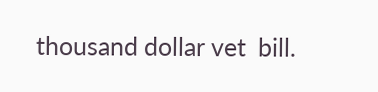thousand dollar vet  bill.